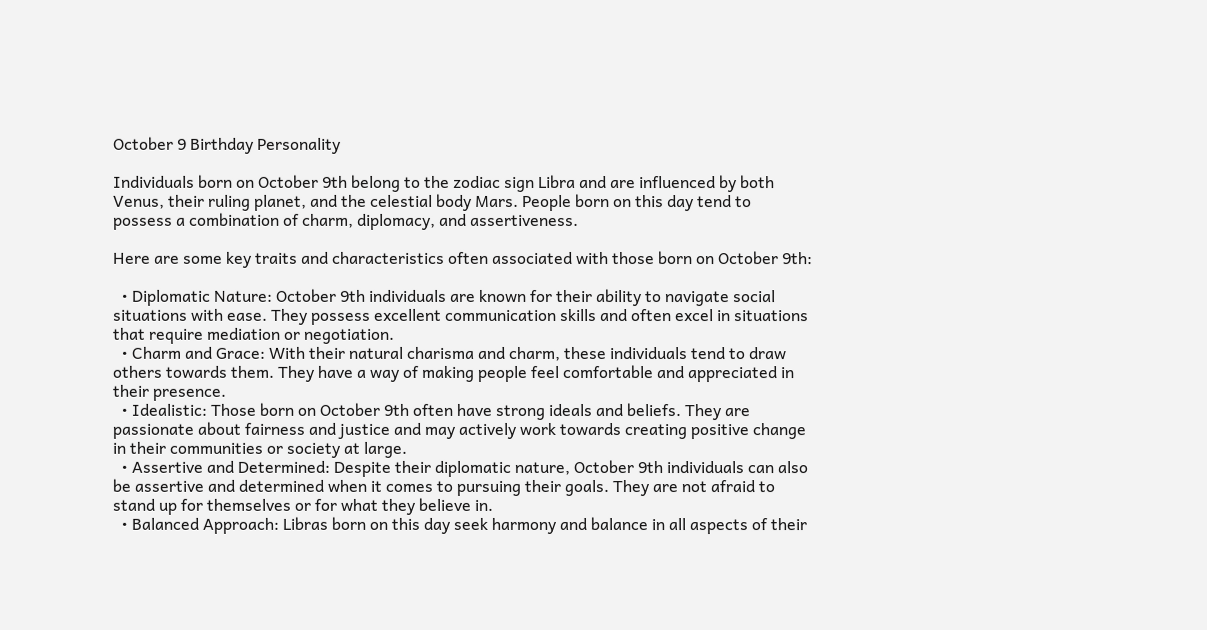October 9 Birthday Personality

Individuals born on October 9th belong to the zodiac sign Libra and are influenced by both Venus, their ruling planet, and the celestial body Mars. People born on this day tend to possess a combination of charm, diplomacy, and assertiveness.

Here are some key traits and characteristics often associated with those born on October 9th:

  • Diplomatic Nature: October 9th individuals are known for their ability to navigate social situations with ease. They possess excellent communication skills and often excel in situations that require mediation or negotiation.
  • Charm and Grace: With their natural charisma and charm, these individuals tend to draw others towards them. They have a way of making people feel comfortable and appreciated in their presence.
  • Idealistic: Those born on October 9th often have strong ideals and beliefs. They are passionate about fairness and justice and may actively work towards creating positive change in their communities or society at large.
  • Assertive and Determined: Despite their diplomatic nature, October 9th individuals can also be assertive and determined when it comes to pursuing their goals. They are not afraid to stand up for themselves or for what they believe in.
  • Balanced Approach: Libras born on this day seek harmony and balance in all aspects of their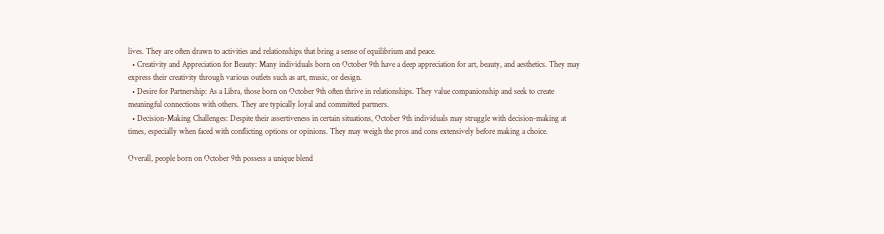lives. They are often drawn to activities and relationships that bring a sense of equilibrium and peace.
  • Creativity and Appreciation for Beauty: Many individuals born on October 9th have a deep appreciation for art, beauty, and aesthetics. They may express their creativity through various outlets such as art, music, or design.
  • Desire for Partnership: As a Libra, those born on October 9th often thrive in relationships. They value companionship and seek to create meaningful connections with others. They are typically loyal and committed partners.
  • Decision-Making Challenges: Despite their assertiveness in certain situations, October 9th individuals may struggle with decision-making at times, especially when faced with conflicting options or opinions. They may weigh the pros and cons extensively before making a choice.

Overall, people born on October 9th possess a unique blend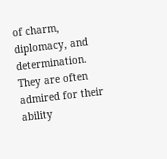of charm, diplomacy, and determination. They are often admired for their ability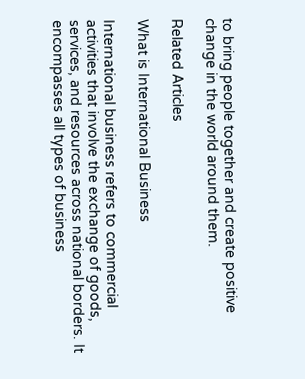to bring people together and create positive change in the world around them.

Related Articles

What is International Business

International business refers to commercial activities that involve the exchange of goods, services, and resources across national borders. It encompasses all types of business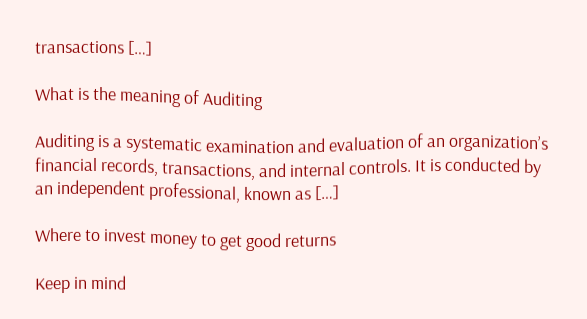transactions […]

What is the meaning of Auditing

Auditing is a systematic examination and evaluation of an organization’s financial records, transactions, and internal controls. It is conducted by an independent professional, known as […]

Where to invest money to get good returns

Keep in mind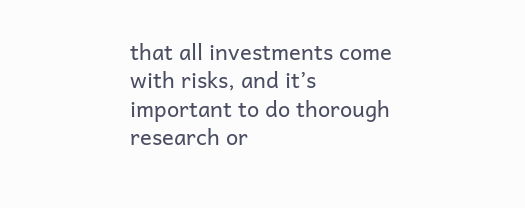that all investments come with risks, and it’s important to do thorough research or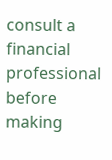consult a financial professional before making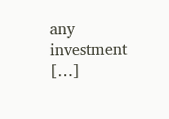any investment […]